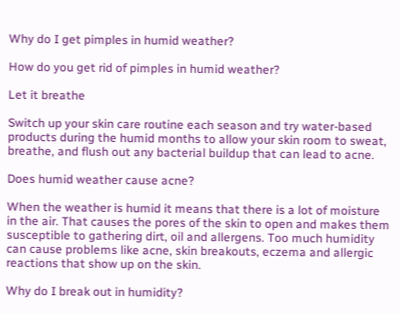Why do I get pimples in humid weather?

How do you get rid of pimples in humid weather?

Let it breathe

Switch up your skin care routine each season and try water-based products during the humid months to allow your skin room to sweat, breathe, and flush out any bacterial buildup that can lead to acne.

Does humid weather cause acne?

When the weather is humid it means that there is a lot of moisture in the air. That causes the pores of the skin to open and makes them susceptible to gathering dirt, oil and allergens. Too much humidity can cause problems like acne, skin breakouts, eczema and allergic reactions that show up on the skin.

Why do I break out in humidity?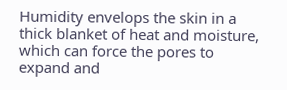Humidity envelops the skin in a thick blanket of heat and moisture, which can force the pores to expand and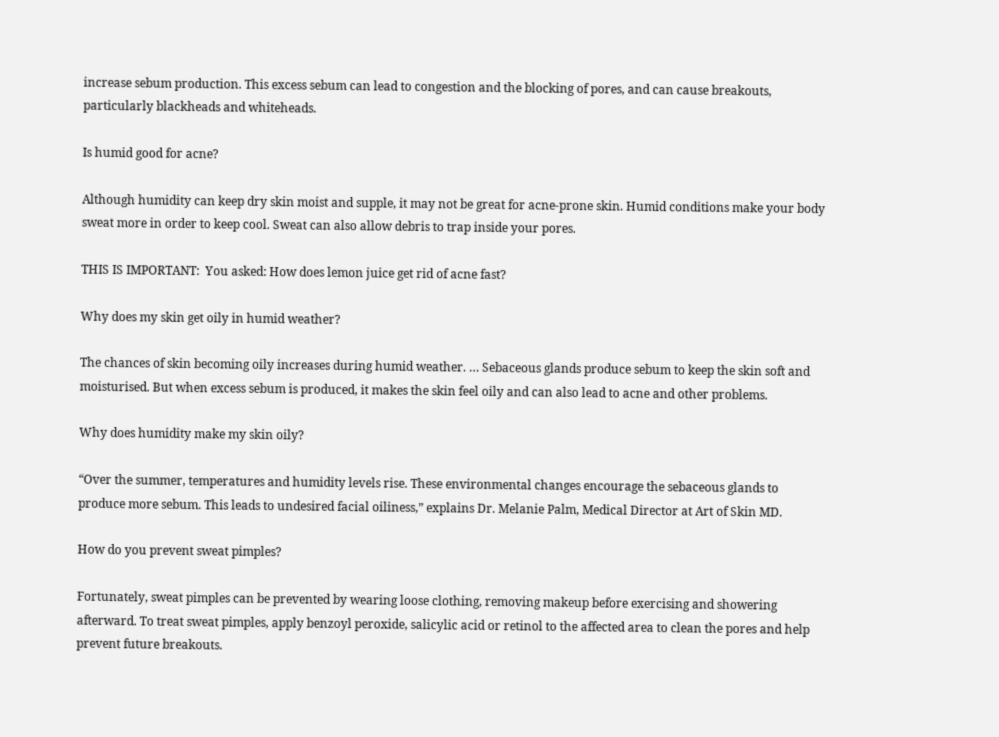increase sebum production. This excess sebum can lead to congestion and the blocking of pores, and can cause breakouts, particularly blackheads and whiteheads.

Is humid good for acne?

Although humidity can keep dry skin moist and supple, it may not be great for acne-prone skin. Humid conditions make your body sweat more in order to keep cool. Sweat can also allow debris to trap inside your pores.

THIS IS IMPORTANT:  You asked: How does lemon juice get rid of acne fast?

Why does my skin get oily in humid weather?

The chances of skin becoming oily increases during humid weather. … Sebaceous glands produce sebum to keep the skin soft and moisturised. But when excess sebum is produced, it makes the skin feel oily and can also lead to acne and other problems.

Why does humidity make my skin oily?

“Over the summer, temperatures and humidity levels rise. These environmental changes encourage the sebaceous glands to produce more sebum. This leads to undesired facial oiliness,” explains Dr. Melanie Palm, Medical Director at Art of Skin MD.

How do you prevent sweat pimples?

Fortunately, sweat pimples can be prevented by wearing loose clothing, removing makeup before exercising and showering afterward. To treat sweat pimples, apply benzoyl peroxide, salicylic acid or retinol to the affected area to clean the pores and help prevent future breakouts.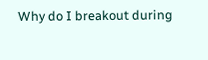Why do I breakout during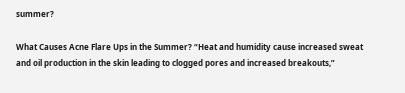summer?

What Causes Acne Flare Ups in the Summer? “Heat and humidity cause increased sweat and oil production in the skin leading to clogged pores and increased breakouts,”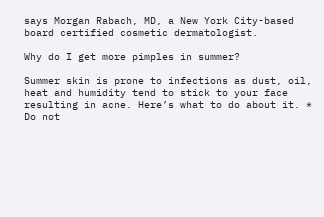says Morgan Rabach, MD, a New York City-based board certified cosmetic dermatologist.

Why do I get more pimples in summer?

Summer skin is prone to infections as dust, oil, heat and humidity tend to stick to your face resulting in acne. Here’s what to do about it. * Do not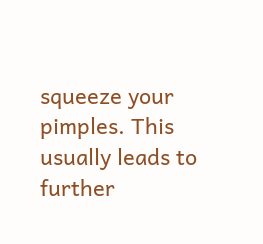squeeze your pimples. This usually leads to further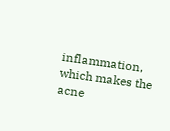inflammation, which makes the acne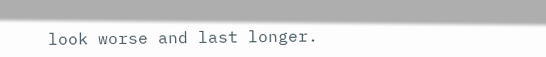look worse and last longer.